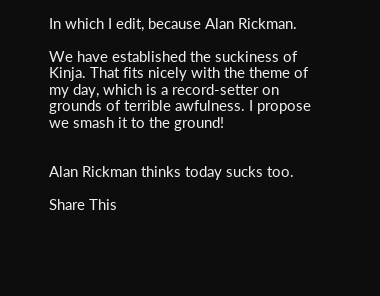In which I edit, because Alan Rickman.

We have established the suckiness of Kinja. That fits nicely with the theme of my day, which is a record-setter on grounds of terrible awfulness. I propose we smash it to the ground!


Alan Rickman thinks today sucks too.

Share This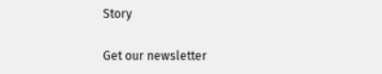Story

Get our newsletter